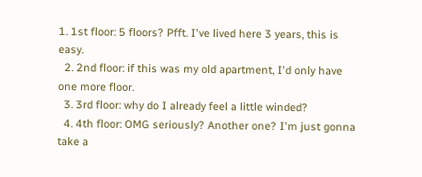1. 1st floor: 5 floors? Pfft. I've lived here 3 years, this is easy.
  2. 2nd floor: if this was my old apartment, I'd only have one more floor.
  3. 3rd floor: why do I already feel a little winded?
  4. 4th floor: OMG seriously? Another one? I'm just gonna take a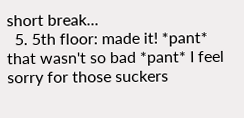short break...
  5. 5th floor: made it! *pant* that wasn't so bad *pant* I feel sorry for those suckers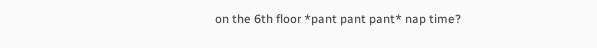on the 6th floor *pant pant pant* nap time?